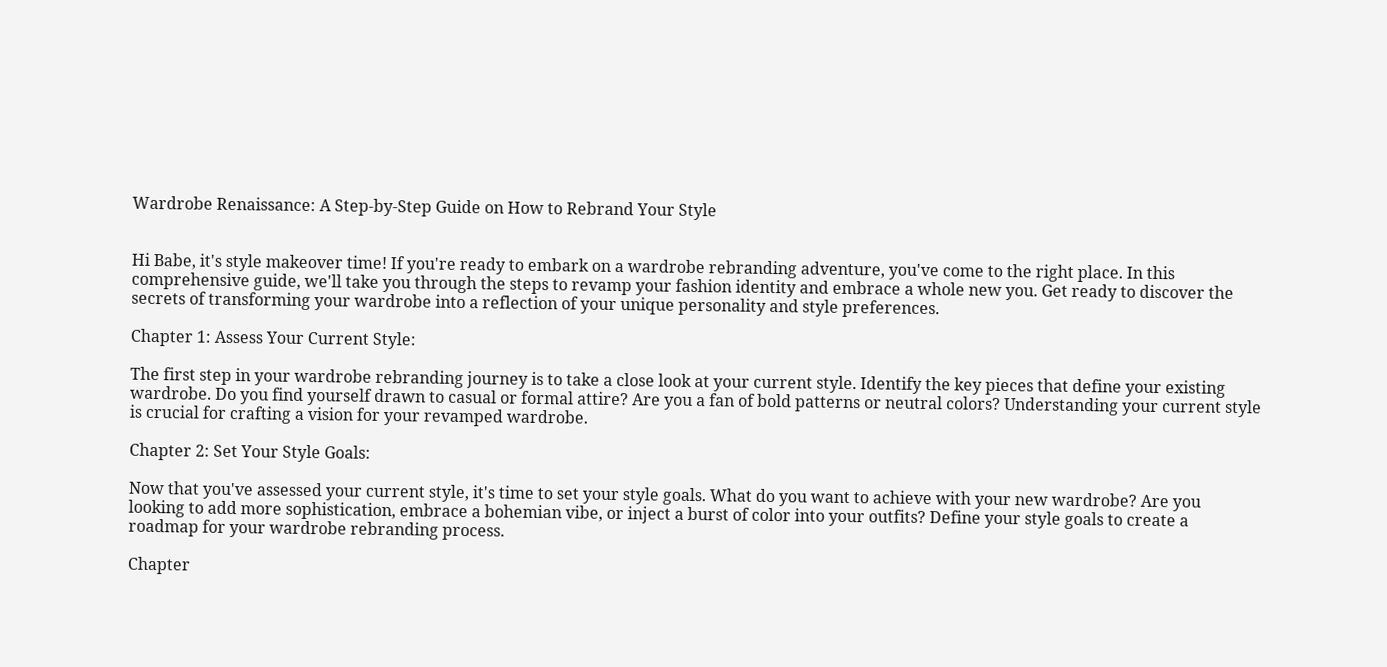Wardrobe Renaissance: A Step-by-Step Guide on How to Rebrand Your Style


Hi Babe, it's style makeover time! If you're ready to embark on a wardrobe rebranding adventure, you've come to the right place. In this comprehensive guide, we'll take you through the steps to revamp your fashion identity and embrace a whole new you. Get ready to discover the secrets of transforming your wardrobe into a reflection of your unique personality and style preferences.

Chapter 1: Assess Your Current Style:

The first step in your wardrobe rebranding journey is to take a close look at your current style. Identify the key pieces that define your existing wardrobe. Do you find yourself drawn to casual or formal attire? Are you a fan of bold patterns or neutral colors? Understanding your current style is crucial for crafting a vision for your revamped wardrobe.

Chapter 2: Set Your Style Goals:

Now that you've assessed your current style, it's time to set your style goals. What do you want to achieve with your new wardrobe? Are you looking to add more sophistication, embrace a bohemian vibe, or inject a burst of color into your outfits? Define your style goals to create a roadmap for your wardrobe rebranding process.

Chapter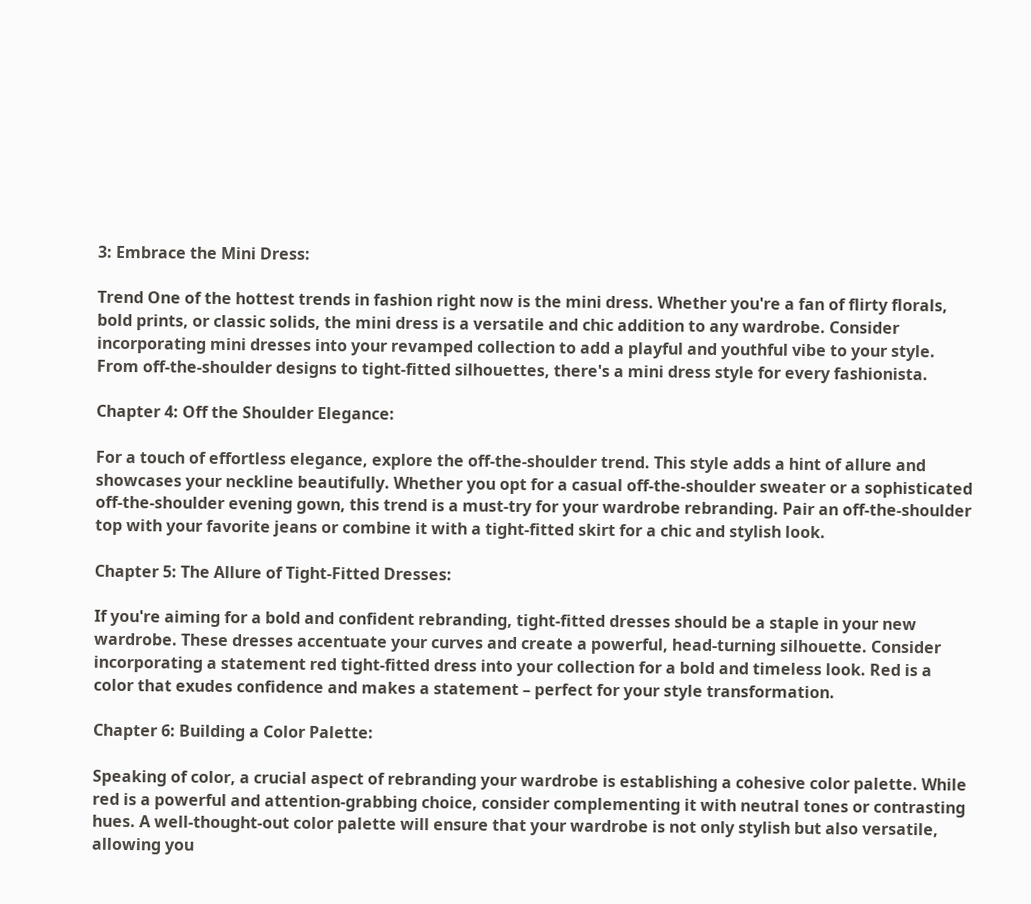3: Embrace the Mini Dress:

Trend One of the hottest trends in fashion right now is the mini dress. Whether you're a fan of flirty florals, bold prints, or classic solids, the mini dress is a versatile and chic addition to any wardrobe. Consider incorporating mini dresses into your revamped collection to add a playful and youthful vibe to your style. From off-the-shoulder designs to tight-fitted silhouettes, there's a mini dress style for every fashionista.

Chapter 4: Off the Shoulder Elegance:

For a touch of effortless elegance, explore the off-the-shoulder trend. This style adds a hint of allure and showcases your neckline beautifully. Whether you opt for a casual off-the-shoulder sweater or a sophisticated off-the-shoulder evening gown, this trend is a must-try for your wardrobe rebranding. Pair an off-the-shoulder top with your favorite jeans or combine it with a tight-fitted skirt for a chic and stylish look.

Chapter 5: The Allure of Tight-Fitted Dresses:

If you're aiming for a bold and confident rebranding, tight-fitted dresses should be a staple in your new wardrobe. These dresses accentuate your curves and create a powerful, head-turning silhouette. Consider incorporating a statement red tight-fitted dress into your collection for a bold and timeless look. Red is a color that exudes confidence and makes a statement – perfect for your style transformation.

Chapter 6: Building a Color Palette:

Speaking of color, a crucial aspect of rebranding your wardrobe is establishing a cohesive color palette. While red is a powerful and attention-grabbing choice, consider complementing it with neutral tones or contrasting hues. A well-thought-out color palette will ensure that your wardrobe is not only stylish but also versatile, allowing you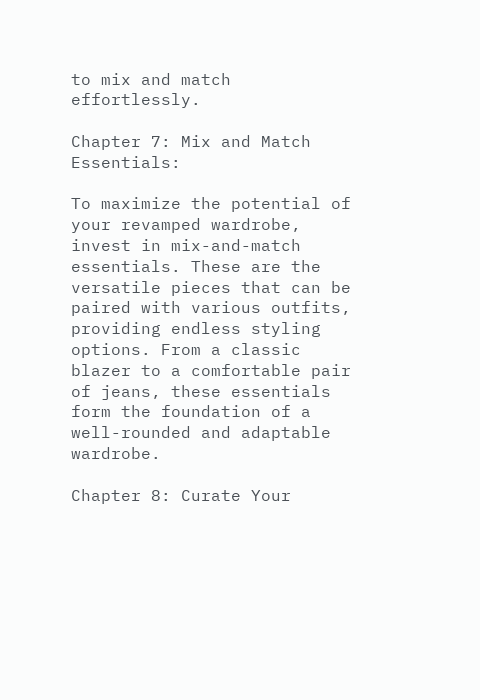to mix and match effortlessly.

Chapter 7: Mix and Match Essentials:

To maximize the potential of your revamped wardrobe, invest in mix-and-match essentials. These are the versatile pieces that can be paired with various outfits, providing endless styling options. From a classic blazer to a comfortable pair of jeans, these essentials form the foundation of a well-rounded and adaptable wardrobe.

Chapter 8: Curate Your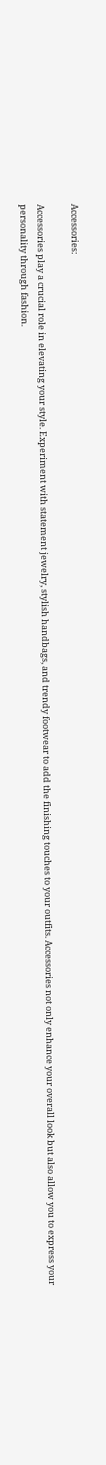Accessories:

Accessories play a crucial role in elevating your style. Experiment with statement jewelry, stylish handbags, and trendy footwear to add the finishing touches to your outfits. Accessories not only enhance your overall look but also allow you to express your personality through fashion.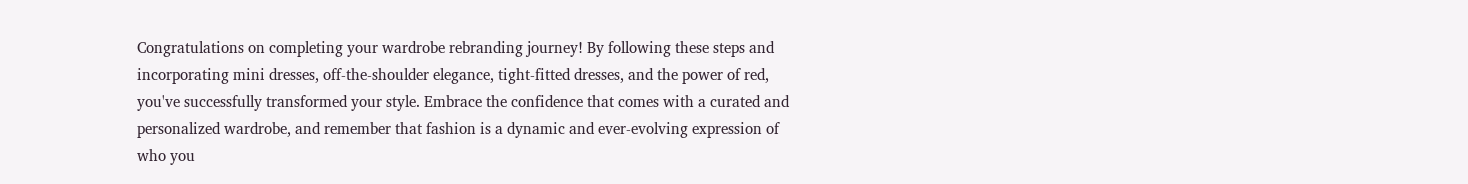Congratulations on completing your wardrobe rebranding journey! By following these steps and incorporating mini dresses, off-the-shoulder elegance, tight-fitted dresses, and the power of red, you've successfully transformed your style. Embrace the confidence that comes with a curated and personalized wardrobe, and remember that fashion is a dynamic and ever-evolving expression of who you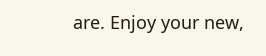are. Enjoy your new,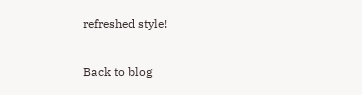refreshed style!

Back to blog